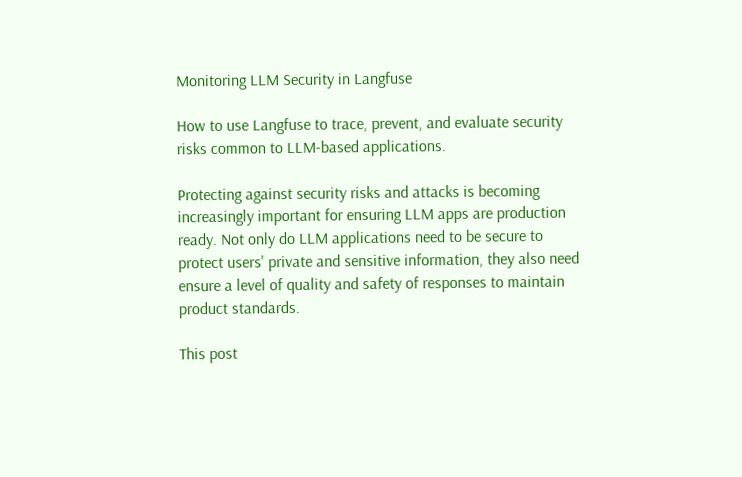Monitoring LLM Security in Langfuse

How to use Langfuse to trace, prevent, and evaluate security risks common to LLM-based applications.

Protecting against security risks and attacks is becoming increasingly important for ensuring LLM apps are production ready. Not only do LLM applications need to be secure to protect users' private and sensitive information, they also need ensure a level of quality and safety of responses to maintain product standards.

This post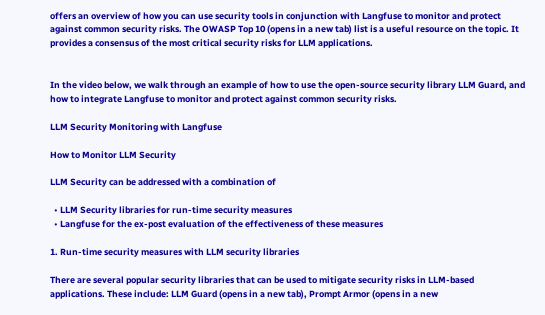offers an overview of how you can use security tools in conjunction with Langfuse to monitor and protect against common security risks. The OWASP Top 10 (opens in a new tab) list is a useful resource on the topic. It provides a consensus of the most critical security risks for LLM applications.


In the video below, we walk through an example of how to use the open-source security library LLM Guard, and how to integrate Langfuse to monitor and protect against common security risks.

LLM Security Monitoring with Langfuse

How to Monitor LLM Security

LLM Security can be addressed with a combination of

  • LLM Security libraries for run-time security measures
  • Langfuse for the ex-post evaluation of the effectiveness of these measures

1. Run-time security measures with LLM security libraries

There are several popular security libraries that can be used to mitigate security risks in LLM-based applications. These include: LLM Guard (opens in a new tab), Prompt Armor (opens in a new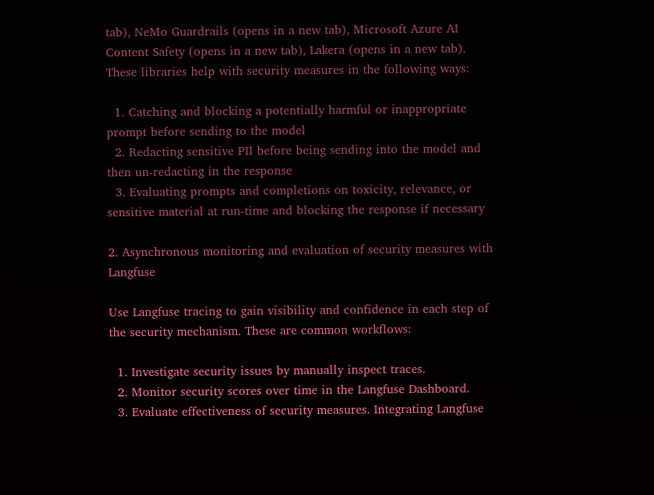tab), NeMo Guardrails (opens in a new tab), Microsoft Azure AI Content Safety (opens in a new tab), Lakera (opens in a new tab). These libraries help with security measures in the following ways:

  1. Catching and blocking a potentially harmful or inappropriate prompt before sending to the model
  2. Redacting sensitive PII before being sending into the model and then un-redacting in the response
  3. Evaluating prompts and completions on toxicity, relevance, or sensitive material at run-time and blocking the response if necessary

2. Asynchronous monitoring and evaluation of security measures with Langfuse

Use Langfuse tracing to gain visibility and confidence in each step of the security mechanism. These are common workflows:

  1. Investigate security issues by manually inspect traces.
  2. Monitor security scores over time in the Langfuse Dashboard.
  3. Evaluate effectiveness of security measures. Integrating Langfuse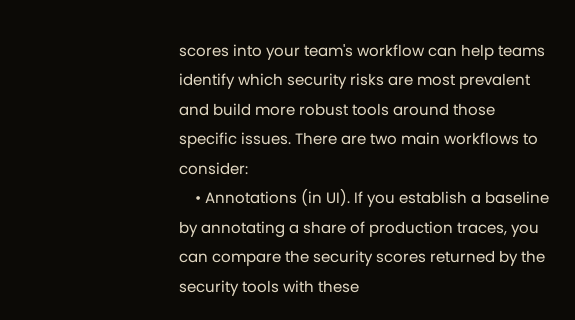scores into your team's workflow can help teams identify which security risks are most prevalent and build more robust tools around those specific issues. There are two main workflows to consider:
    • Annotations (in UI). If you establish a baseline by annotating a share of production traces, you can compare the security scores returned by the security tools with these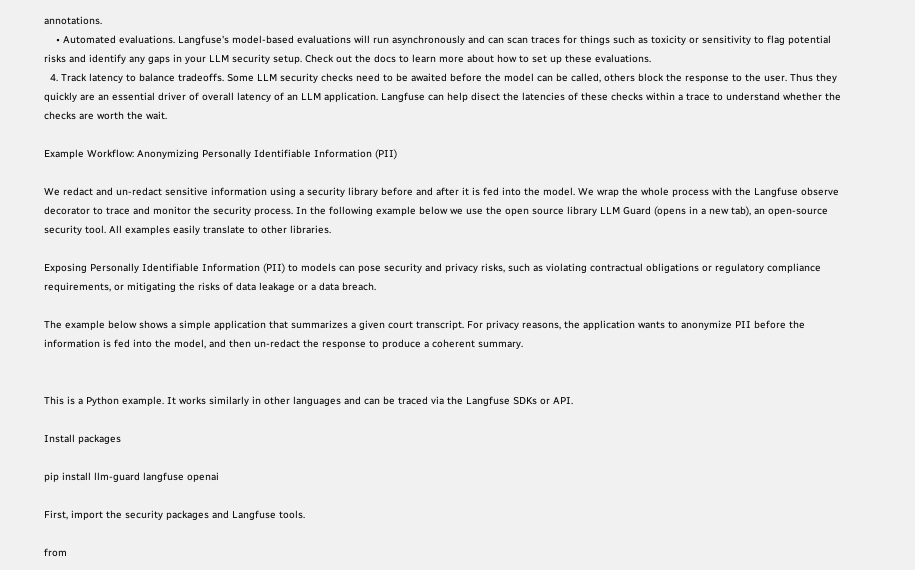annotations.
    • Automated evaluations. Langfuse's model-based evaluations will run asynchronously and can scan traces for things such as toxicity or sensitivity to flag potential risks and identify any gaps in your LLM security setup. Check out the docs to learn more about how to set up these evaluations.
  4. Track latency to balance tradeoffs. Some LLM security checks need to be awaited before the model can be called, others block the response to the user. Thus they quickly are an essential driver of overall latency of an LLM application. Langfuse can help disect the latencies of these checks within a trace to understand whether the checks are worth the wait.

Example Workflow: Anonymizing Personally Identifiable Information (PII)

We redact and un-redact sensitive information using a security library before and after it is fed into the model. We wrap the whole process with the Langfuse observe decorator to trace and monitor the security process. In the following example below we use the open source library LLM Guard (opens in a new tab), an open-source security tool. All examples easily translate to other libraries.

Exposing Personally Identifiable Information (PII) to models can pose security and privacy risks, such as violating contractual obligations or regulatory compliance requirements, or mitigating the risks of data leakage or a data breach.

The example below shows a simple application that summarizes a given court transcript. For privacy reasons, the application wants to anonymize PII before the information is fed into the model, and then un-redact the response to produce a coherent summary.


This is a Python example. It works similarly in other languages and can be traced via the Langfuse SDKs or API.

Install packages

pip install llm-guard langfuse openai

First, import the security packages and Langfuse tools.

from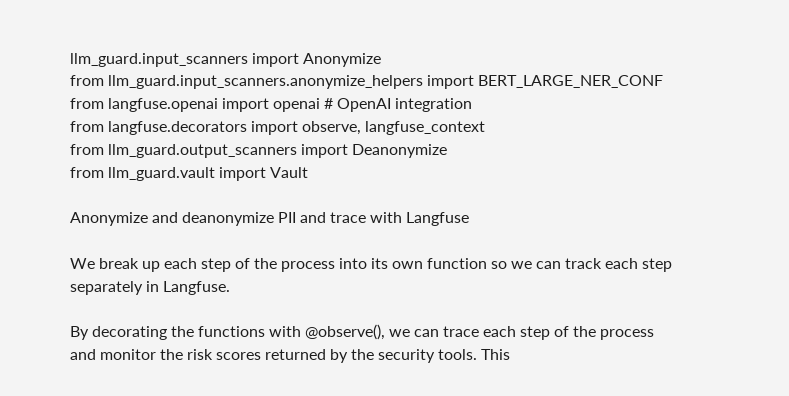llm_guard.input_scanners import Anonymize
from llm_guard.input_scanners.anonymize_helpers import BERT_LARGE_NER_CONF
from langfuse.openai import openai # OpenAI integration
from langfuse.decorators import observe, langfuse_context
from llm_guard.output_scanners import Deanonymize
from llm_guard.vault import Vault

Anonymize and deanonymize PII and trace with Langfuse

We break up each step of the process into its own function so we can track each step separately in Langfuse.

By decorating the functions with @observe(), we can trace each step of the process and monitor the risk scores returned by the security tools. This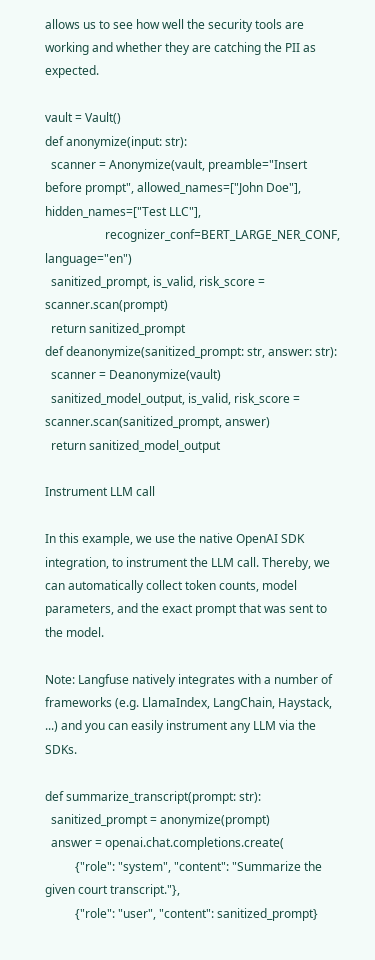allows us to see how well the security tools are working and whether they are catching the PII as expected.

vault = Vault()
def anonymize(input: str):
  scanner = Anonymize(vault, preamble="Insert before prompt", allowed_names=["John Doe"], hidden_names=["Test LLC"],
                    recognizer_conf=BERT_LARGE_NER_CONF, language="en")
  sanitized_prompt, is_valid, risk_score = scanner.scan(prompt)
  return sanitized_prompt
def deanonymize(sanitized_prompt: str, answer: str):
  scanner = Deanonymize(vault)
  sanitized_model_output, is_valid, risk_score = scanner.scan(sanitized_prompt, answer)
  return sanitized_model_output

Instrument LLM call

In this example, we use the native OpenAI SDK integration, to instrument the LLM call. Thereby, we can automatically collect token counts, model parameters, and the exact prompt that was sent to the model.

Note: Langfuse natively integrates with a number of frameworks (e.g. LlamaIndex, LangChain, Haystack, ...) and you can easily instrument any LLM via the SDKs.

def summarize_transcript(prompt: str):
  sanitized_prompt = anonymize(prompt)
  answer = openai.chat.completions.create(
          {"role": "system", "content": "Summarize the given court transcript."},
          {"role": "user", "content": sanitized_prompt}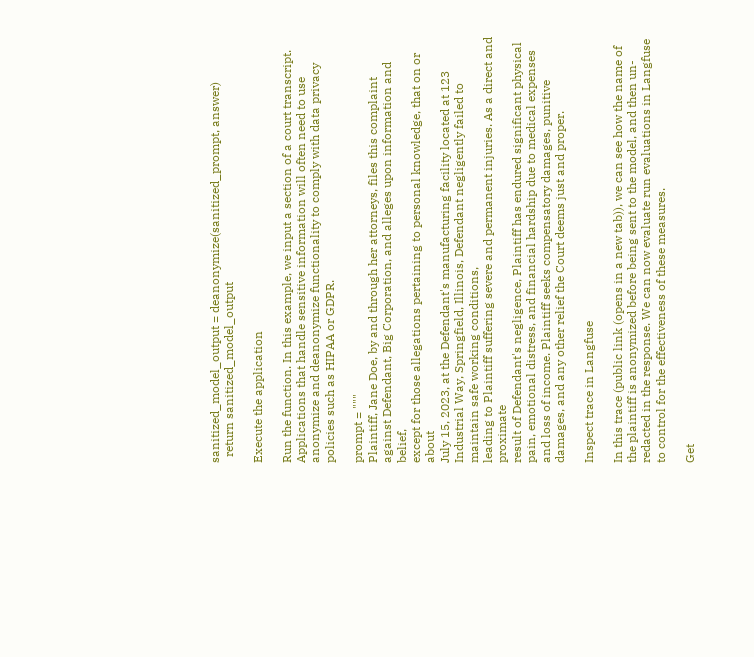sanitized_model_output = deanonymize(sanitized_prompt, answer)
  return sanitized_model_output

Execute the application

Run the function. In this example, we input a section of a court transcript. Applications that handle sensitive information will often need to use anonymize and deanonymize functionality to comply with data privacy policies such as HIPAA or GDPR.

prompt = """
Plaintiff, Jane Doe, by and through her attorneys, files this complaint
against Defendant, Big Corporation, and alleges upon information and belief,
except for those allegations pertaining to personal knowledge, that on or about
July 15, 2023, at the Defendant's manufacturing facility located at 123 Industrial Way, Springfield, Illinois, Defendant negligently failed to maintain safe working conditions,
leading to Plaintiff suffering severe and permanent injuries. As a direct and proximate
result of Defendant's negligence, Plaintiff has endured significant physical pain, emotional distress, and financial hardship due to medical expenses and loss of income. Plaintiff seeks compensatory damages, punitive damages, and any other relief the Court deems just and proper.

Inspect trace in Langfuse

In this trace (public link (opens in a new tab)), we can see how the name of the plaintiff is anonymized before being sent to the model, and then un-redacted in the response. We can now evaluate run evaluations in Langfuse to control for the effectiveness of these measures.

Get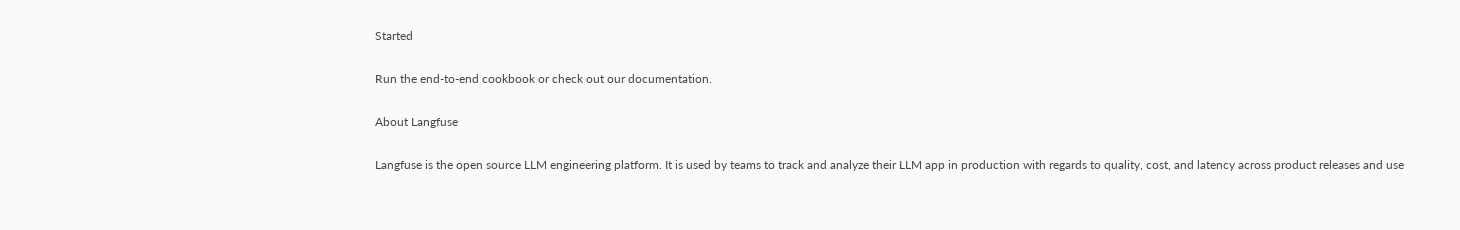Started

Run the end-to-end cookbook or check out our documentation.

About Langfuse

Langfuse is the open source LLM engineering platform. It is used by teams to track and analyze their LLM app in production with regards to quality, cost, and latency across product releases and use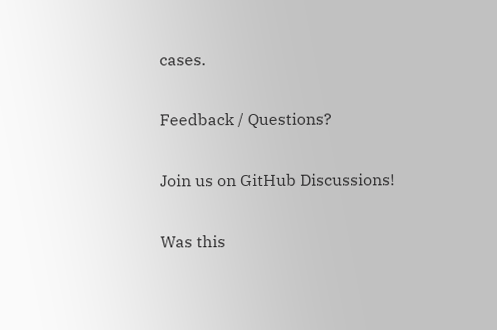cases.

Feedback / Questions?

Join us on GitHub Discussions!

Was this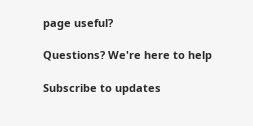page useful?

Questions? We're here to help

Subscribe to updates